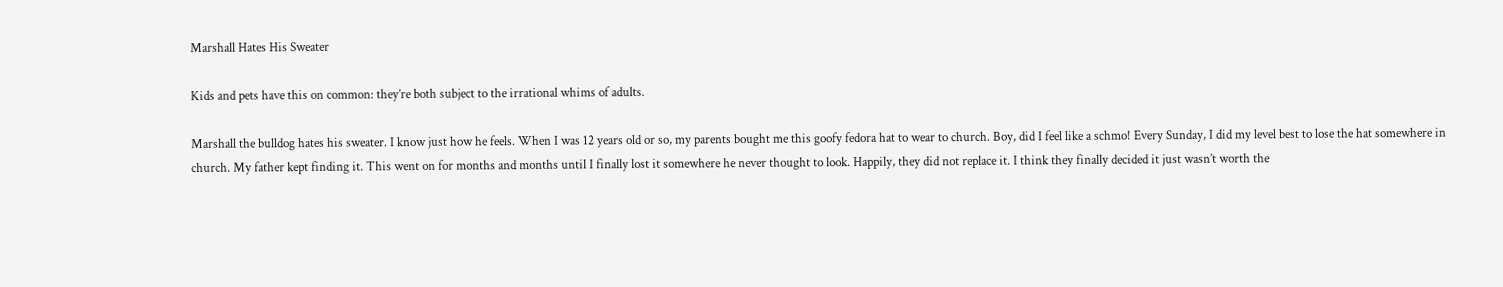Marshall Hates His Sweater

Kids and pets have this on common: they’re both subject to the irrational whims of adults.

Marshall the bulldog hates his sweater. I know just how he feels. When I was 12 years old or so, my parents bought me this goofy fedora hat to wear to church. Boy, did I feel like a schmo! Every Sunday, I did my level best to lose the hat somewhere in church. My father kept finding it. This went on for months and months until I finally lost it somewhere he never thought to look. Happily, they did not replace it. I think they finally decided it just wasn’t worth the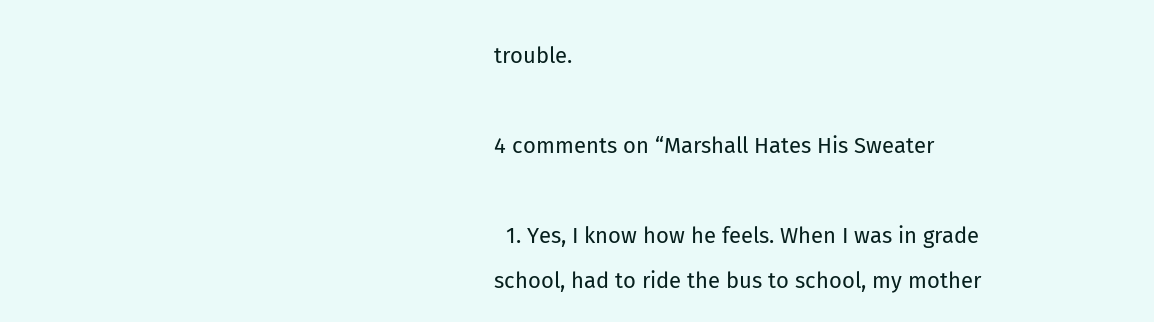trouble.

4 comments on “Marshall Hates His Sweater

  1. Yes, I know how he feels. When I was in grade school, had to ride the bus to school, my mother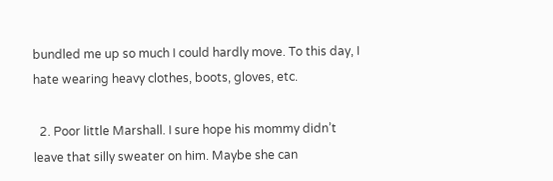bundled me up so much I could hardly move. To this day, I hate wearing heavy clothes, boots, gloves, etc.

  2. Poor little Marshall. I sure hope his mommy didn’t leave that silly sweater on him. Maybe she can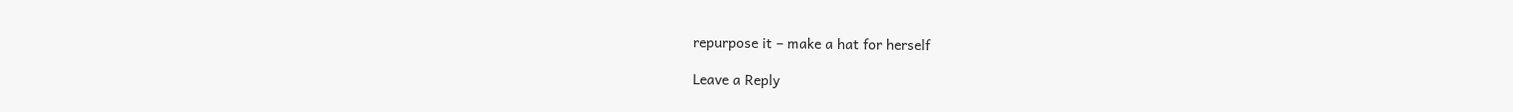repurpose it – make a hat for herself

Leave a Reply